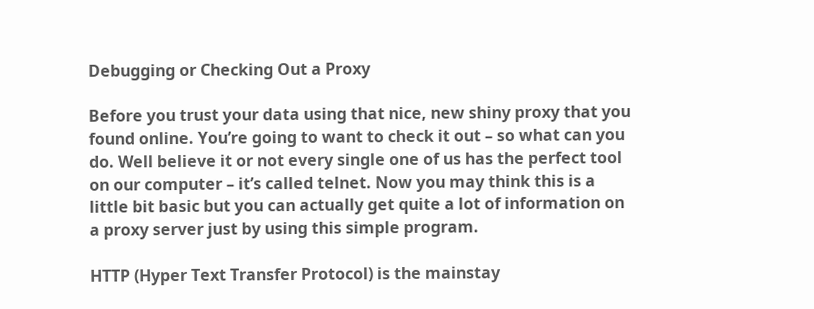Debugging or Checking Out a Proxy

Before you trust your data using that nice, new shiny proxy that you found online. You’re going to want to check it out – so what can you do. Well believe it or not every single one of us has the perfect tool on our computer – it’s called telnet. Now you may think this is a little bit basic but you can actually get quite a lot of information on a proxy server just by using this simple program.

HTTP (Hyper Text Transfer Protocol) is the mainstay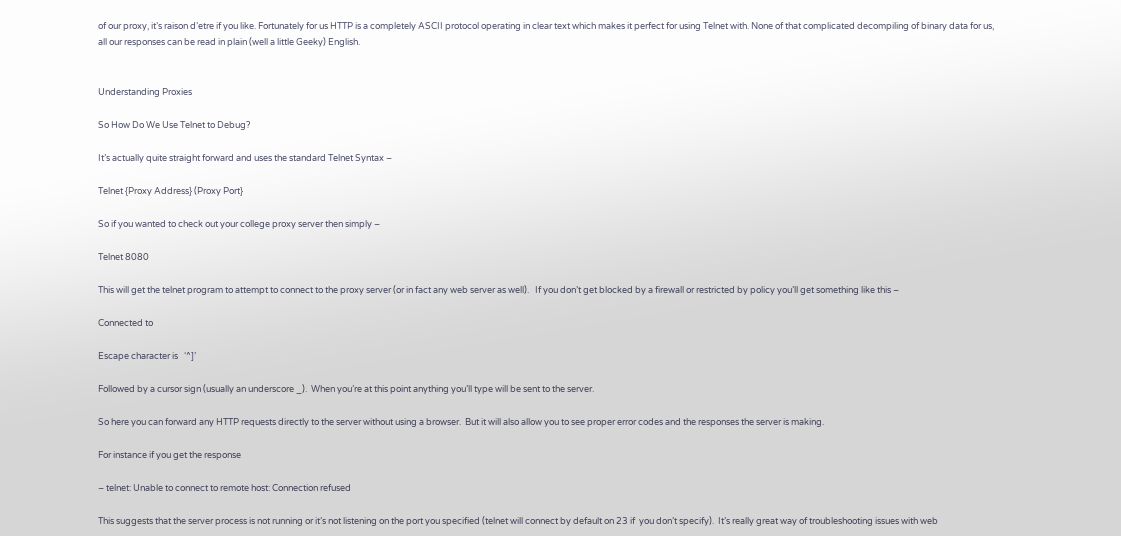of our proxy, it’s raison d’etre if you like. Fortunately for us HTTP is a completely ASCII protocol operating in clear text which makes it perfect for using Telnet with. None of that complicated decompiling of binary data for us, all our responses can be read in plain (well a little Geeky) English.


Understanding Proxies

So How Do We Use Telnet to Debug?

It’s actually quite straight forward and uses the standard Telnet Syntax –

Telnet {Proxy Address} (Proxy Port}

So if you wanted to check out your college proxy server then simply –

Telnet 8080

This will get the telnet program to attempt to connect to the proxy server (or in fact any web server as well).   If you don’t get blocked by a firewall or restricted by policy you’ll get something like this –

Connected to

Escape character is   ‘^]’

Followed by a cursor sign (usually an underscore _).  When you’re at this point anything you’ll type will be sent to the server.

So here you can forward any HTTP requests directly to the server without using a browser.  But it will also allow you to see proper error codes and the responses the server is making.

For instance if you get the response

– telnet: Unable to connect to remote host: Connection refused

This suggests that the server process is not running or it’s not listening on the port you specified (telnet will connect by default on 23 if  you don’t specify).  It’s really great way of troubleshooting issues with web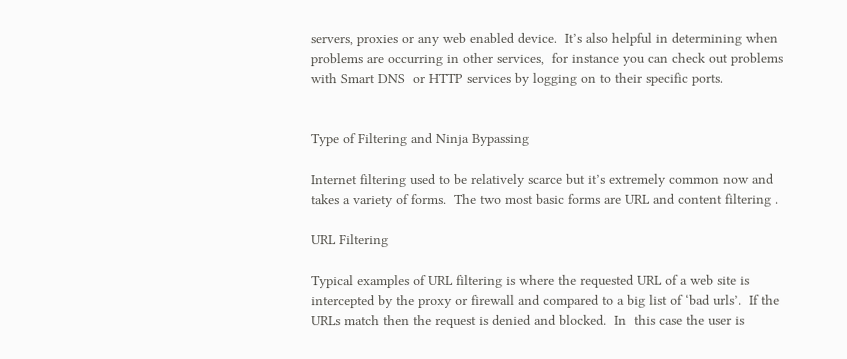servers, proxies or any web enabled device.  It’s also helpful in determining when problems are occurring in other services,  for instance you can check out problems with Smart DNS  or HTTP services by logging on to their specific ports.


Type of Filtering and Ninja Bypassing

Internet filtering used to be relatively scarce but it’s extremely common now and takes a variety of forms.  The two most basic forms are URL and content filtering .

URL Filtering

Typical examples of URL filtering is where the requested URL of a web site is intercepted by the proxy or firewall and compared to a big list of ‘bad urls’.  If the URLs match then the request is denied and blocked.  In  this case the user is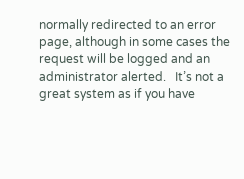normally redirected to an error page, although in some cases the request will be logged and an administrator alerted.   It’s not a great system as if you have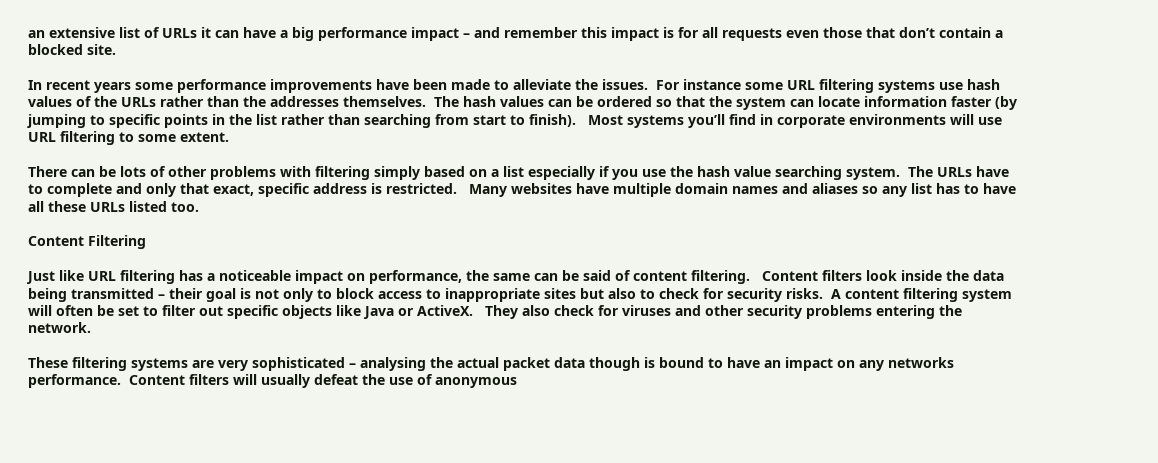an extensive list of URLs it can have a big performance impact – and remember this impact is for all requests even those that don’t contain a blocked site.

In recent years some performance improvements have been made to alleviate the issues.  For instance some URL filtering systems use hash values of the URLs rather than the addresses themselves.  The hash values can be ordered so that the system can locate information faster (by jumping to specific points in the list rather than searching from start to finish).   Most systems you’ll find in corporate environments will use URL filtering to some extent.

There can be lots of other problems with filtering simply based on a list especially if you use the hash value searching system.  The URLs have to complete and only that exact, specific address is restricted.   Many websites have multiple domain names and aliases so any list has to have all these URLs listed too.

Content Filtering

Just like URL filtering has a noticeable impact on performance, the same can be said of content filtering.   Content filters look inside the data being transmitted – their goal is not only to block access to inappropriate sites but also to check for security risks.  A content filtering system will often be set to filter out specific objects like Java or ActiveX.   They also check for viruses and other security problems entering the network.

These filtering systems are very sophisticated – analysing the actual packet data though is bound to have an impact on any networks performance.  Content filters will usually defeat the use of anonymous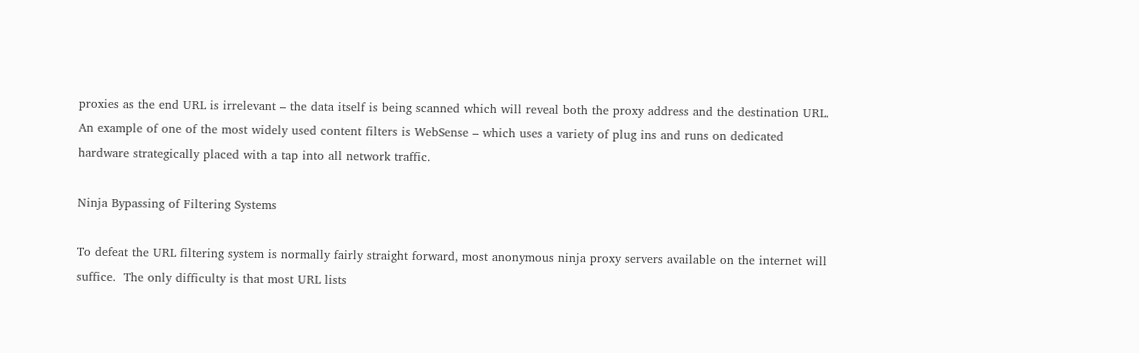proxies as the end URL is irrelevant – the data itself is being scanned which will reveal both the proxy address and the destination URL.   An example of one of the most widely used content filters is WebSense – which uses a variety of plug ins and runs on dedicated hardware strategically placed with a tap into all network traffic.

Ninja Bypassing of Filtering Systems

To defeat the URL filtering system is normally fairly straight forward, most anonymous ninja proxy servers available on the internet will suffice.  The only difficulty is that most URL lists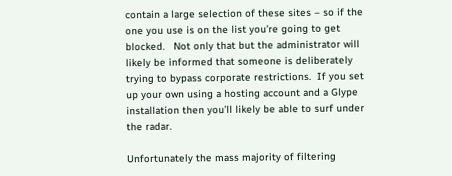contain a large selection of these sites – so if the one you use is on the list you’re going to get blocked.   Not only that but the administrator will likely be informed that someone is deliberately trying to bypass corporate restrictions.  If you set up your own using a hosting account and a Glype installation then you’ll likely be able to surf under the radar.

Unfortunately the mass majority of filtering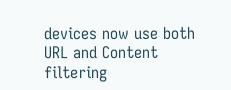devices now use both URL and Content filtering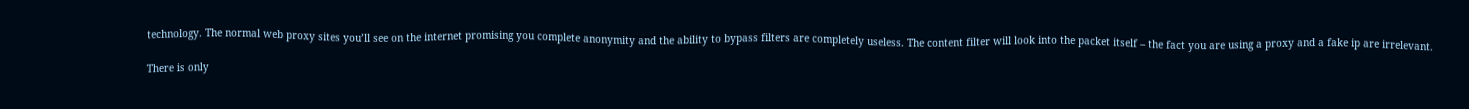technology. The normal web proxy sites you’ll see on the internet promising you complete anonymity and the ability to bypass filters are completely useless. The content filter will look into the packet itself – the fact you are using a proxy and a fake ip are irrelevant.

There is only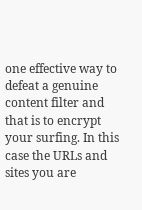one effective way to defeat a genuine content filter and that is to encrypt your surfing. In this case the URLs and sites you are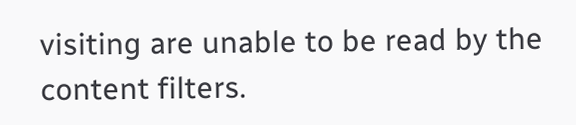visiting are unable to be read by the content filters.